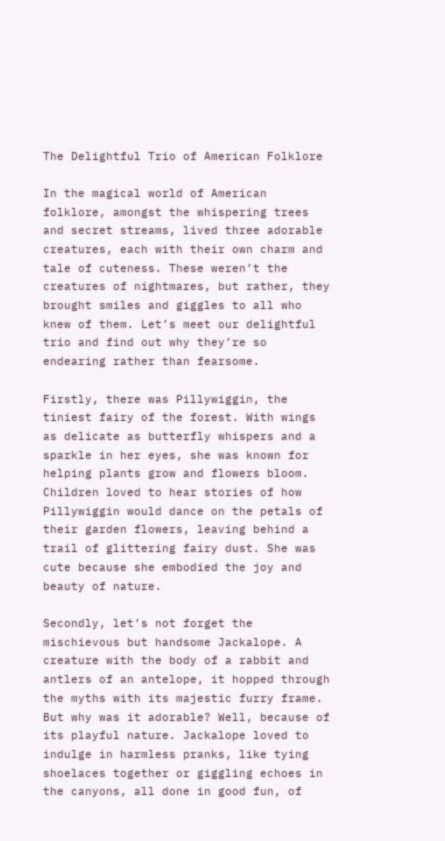The Delightful Trio of American Folklore

In the magical world of American folklore, amongst the whispering trees and secret streams, lived three adorable creatures, each with their own charm and tale of cuteness. These weren’t the creatures of nightmares, but rather, they brought smiles and giggles to all who knew of them. Let’s meet our delightful trio and find out why they’re so endearing rather than fearsome.

Firstly, there was Pillywiggin, the tiniest fairy of the forest. With wings as delicate as butterfly whispers and a sparkle in her eyes, she was known for helping plants grow and flowers bloom. Children loved to hear stories of how Pillywiggin would dance on the petals of their garden flowers, leaving behind a trail of glittering fairy dust. She was cute because she embodied the joy and beauty of nature.

Secondly, let’s not forget the mischievous but handsome Jackalope. A creature with the body of a rabbit and antlers of an antelope, it hopped through the myths with its majestic furry frame. But why was it adorable? Well, because of its playful nature. Jackalope loved to indulge in harmless pranks, like tying shoelaces together or giggling echoes in the canyons, all done in good fun, of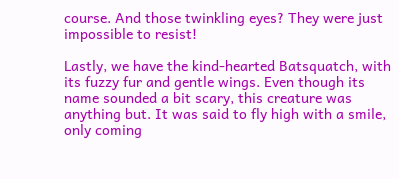course. And those twinkling eyes? They were just impossible to resist!

Lastly, we have the kind-hearted Batsquatch, with its fuzzy fur and gentle wings. Even though its name sounded a bit scary, this creature was anything but. It was said to fly high with a smile, only coming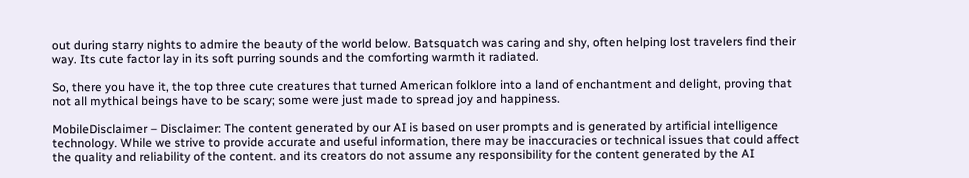out during starry nights to admire the beauty of the world below. Batsquatch was caring and shy, often helping lost travelers find their way. Its cute factor lay in its soft purring sounds and the comforting warmth it radiated.

So, there you have it, the top three cute creatures that turned American folklore into a land of enchantment and delight, proving that not all mythical beings have to be scary; some were just made to spread joy and happiness.

MobileDisclaimer – Disclaimer: The content generated by our AI is based on user prompts and is generated by artificial intelligence technology. While we strive to provide accurate and useful information, there may be inaccuracies or technical issues that could affect the quality and reliability of the content. and its creators do not assume any responsibility for the content generated by the AI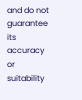and do not guarantee its accuracy or suitability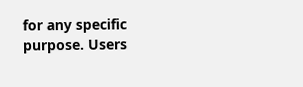for any specific purpose. Users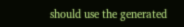should use the generated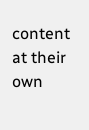content at their own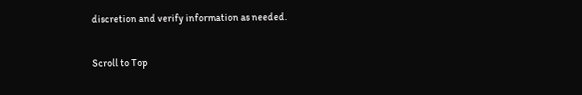discretion and verify information as needed.

Scroll to Top